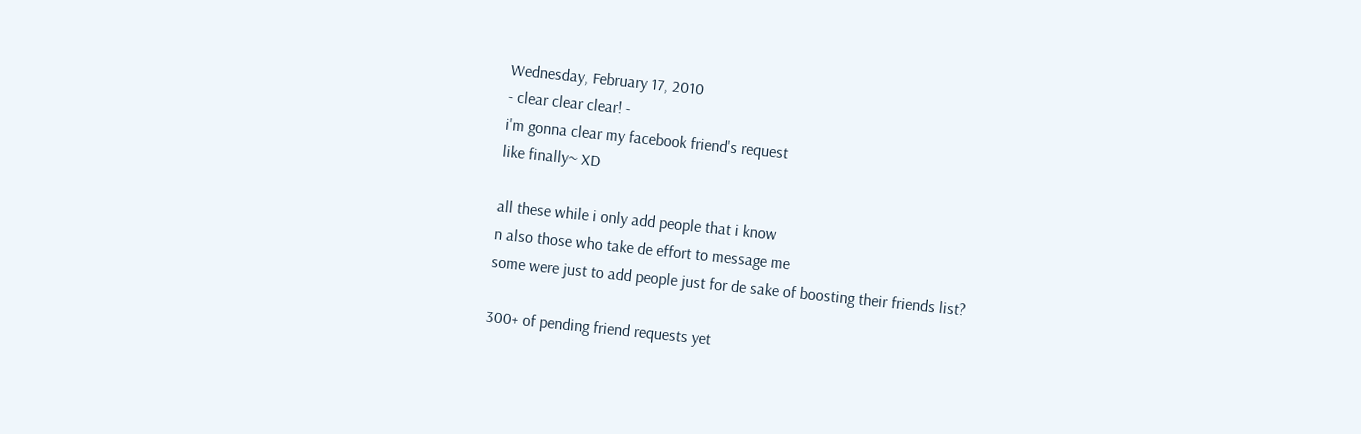Wednesday, February 17, 2010
- clear clear clear! -
i'm gonna clear my facebook friend's request
like finally~ XD

all these while i only add people that i know
n also those who take de effort to message me
some were just to add people just for de sake of boosting their friends list?

300+ of pending friend requests yet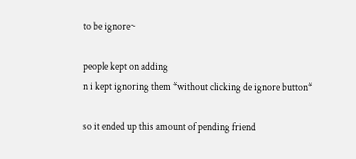to be ignore~

people kept on adding
n i kept ignoring them *without clicking de ignore button*

so it ended up this amount of pending friend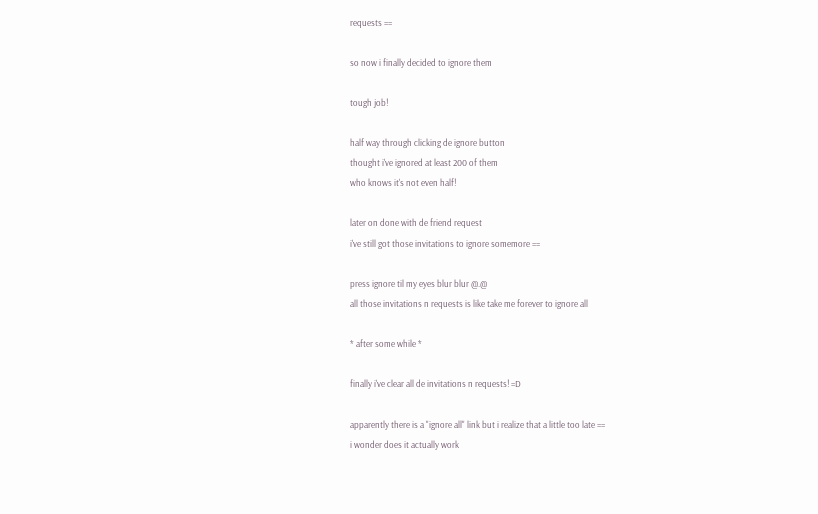requests ==

so now i finally decided to ignore them

tough job!

half way through clicking de ignore button
thought i've ignored at least 200 of them
who knows it's not even half!

later on done with de friend request
i've still got those invitations to ignore somemore ==

press ignore til my eyes blur blur @.@
all those invitations n requests is like take me forever to ignore all

* after some while *

finally i've clear all de invitations n requests! =D

apparently there is a "ignore all" link but i realize that a little too late ==
i wonder does it actually work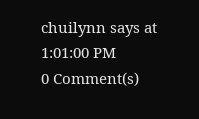chuilynn says at 1:01:00 PM
0 Comment(s)